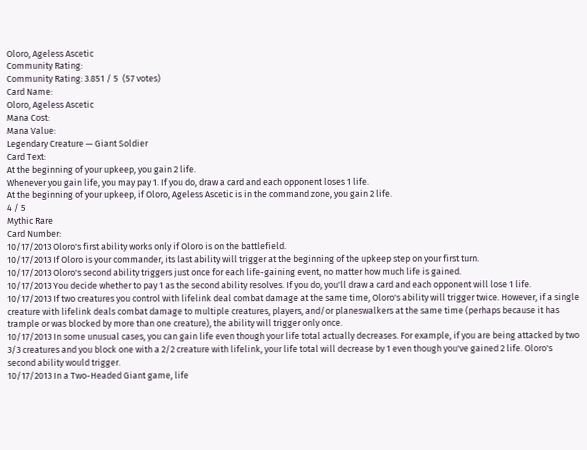Oloro, Ageless Ascetic
Community Rating:
Community Rating: 3.851 / 5  (57 votes)
Card Name:
Oloro, Ageless Ascetic
Mana Cost:
Mana Value:
Legendary Creature — Giant Soldier
Card Text:
At the beginning of your upkeep, you gain 2 life.
Whenever you gain life, you may pay 1. If you do, draw a card and each opponent loses 1 life.
At the beginning of your upkeep, if Oloro, Ageless Ascetic is in the command zone, you gain 2 life.
4 / 5
Mythic Rare
Card Number:
10/17/2013 Oloro's first ability works only if Oloro is on the battlefield.
10/17/2013 If Oloro is your commander, its last ability will trigger at the beginning of the upkeep step on your first turn.
10/17/2013 Oloro's second ability triggers just once for each life-gaining event, no matter how much life is gained.
10/17/2013 You decide whether to pay 1 as the second ability resolves. If you do, you'll draw a card and each opponent will lose 1 life.
10/17/2013 If two creatures you control with lifelink deal combat damage at the same time, Oloro's ability will trigger twice. However, if a single creature with lifelink deals combat damage to multiple creatures, players, and/or planeswalkers at the same time (perhaps because it has trample or was blocked by more than one creature), the ability will trigger only once.
10/17/2013 In some unusual cases, you can gain life even though your life total actually decreases. For example, if you are being attacked by two 3/3 creatures and you block one with a 2/2 creature with lifelink, your life total will decrease by 1 even though you've gained 2 life. Oloro's second ability would trigger.
10/17/2013 In a Two-Headed Giant game, life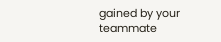gained by your teammate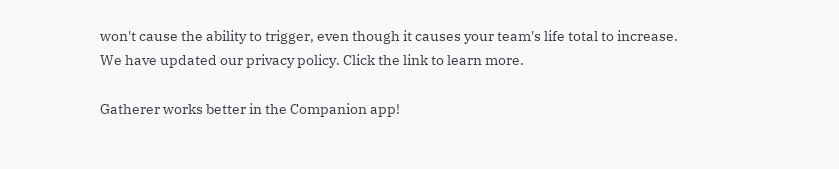won't cause the ability to trigger, even though it causes your team's life total to increase.
We have updated our privacy policy. Click the link to learn more.

Gatherer works better in the Companion app!